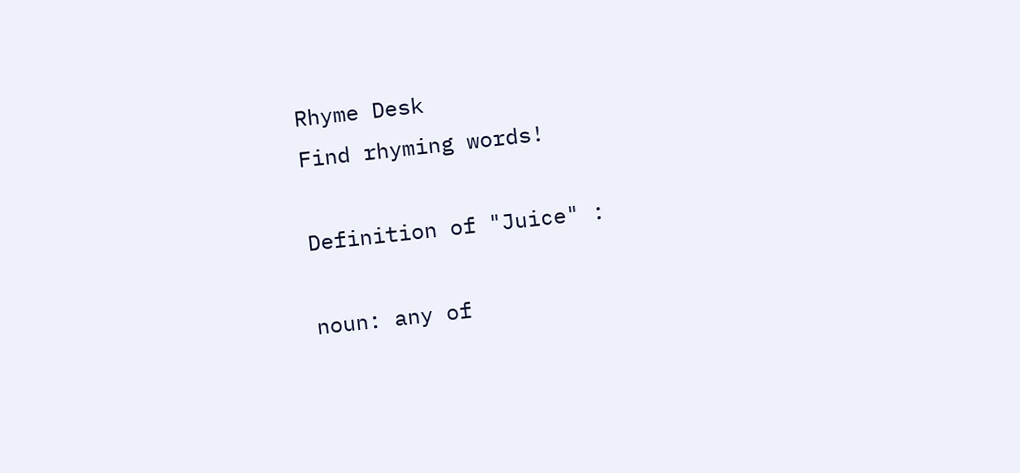Rhyme Desk
Find rhyming words!

Definition of "Juice" :

noun: any of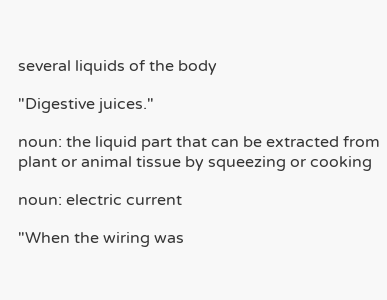several liquids of the body

"Digestive juices."

noun: the liquid part that can be extracted from plant or animal tissue by squeezing or cooking

noun: electric current

"When the wiring was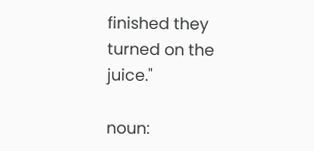finished they turned on the juice."

noun: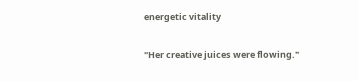energetic vitality

"Her creative juices were flowing."